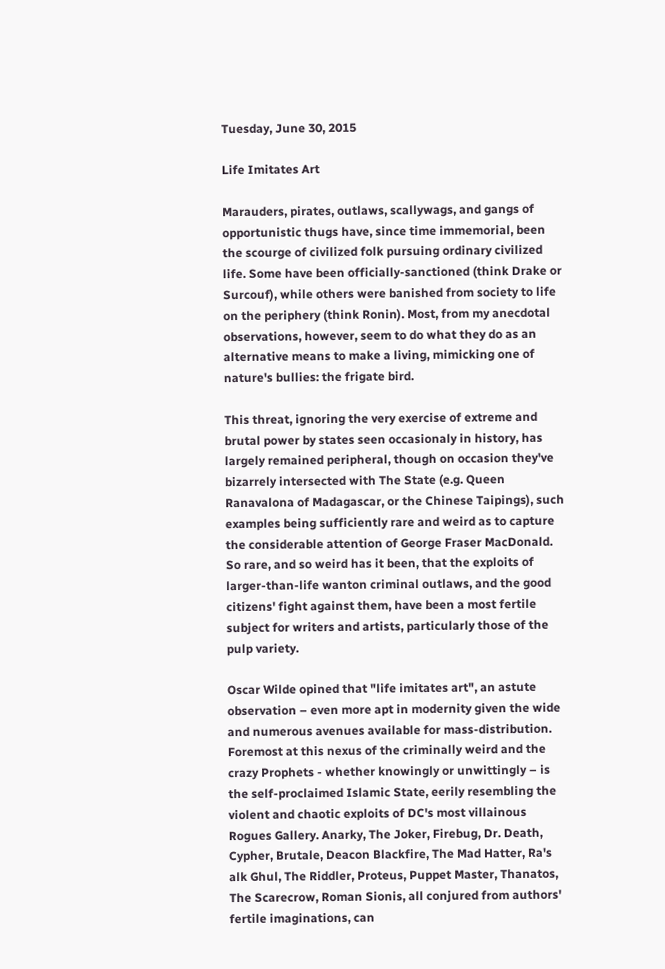Tuesday, June 30, 2015

Life Imitates Art

Marauders, pirates, outlaws, scallywags, and gangs of opportunistic thugs have, since time immemorial, been the scourge of civilized folk pursuing ordinary civilized life. Some have been officially-sanctioned (think Drake or Surcouf), while others were banished from society to life on the periphery (think Ronin). Most, from my anecdotal observations, however, seem to do what they do as an alternative means to make a living, mimicking one of nature's bullies: the frigate bird.

This threat, ignoring the very exercise of extreme and brutal power by states seen occasionaly in history, has largely remained peripheral, though on occasion they've bizarrely intersected with The State (e.g. Queen Ranavalona of Madagascar, or the Chinese Taipings), such examples being sufficiently rare and weird as to capture the considerable attention of George Fraser MacDonald. So rare, and so weird has it been, that the exploits of larger-than-life wanton criminal outlaws, and the good citizens' fight against them, have been a most fertile subject for writers and artists, particularly those of the pulp variety.

Oscar Wilde opined that "life imitates art", an astute observation – even more apt in modernity given the wide and numerous avenues available for mass-distribution. Foremost at this nexus of the criminally weird and the crazy Prophets - whether knowingly or unwittingly – is the self-proclaimed Islamic State, eerily resembling the violent and chaotic exploits of DC's most villainous Rogues Gallery. Anarky, The Joker, Firebug, Dr. Death, Cypher, Brutale, Deacon Blackfire, The Mad Hatter, Ra's alk Ghul, The Riddler, Proteus, Puppet Master, Thanatos, The Scarecrow, Roman Sionis, all conjured from authors' fertile imaginations, can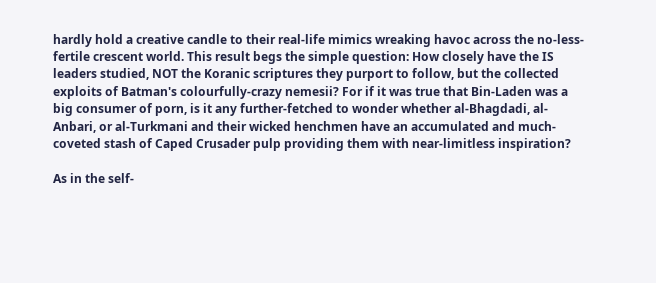hardly hold a creative candle to their real-life mimics wreaking havoc across the no-less-fertile crescent world. This result begs the simple question: How closely have the IS leaders studied, NOT the Koranic scriptures they purport to follow, but the collected exploits of Batman's colourfully-crazy nemesii? For if it was true that Bin-Laden was a big consumer of porn, is it any further-fetched to wonder whether al-Bhagdadi, al-Anbari, or al-Turkmani and their wicked henchmen have an accumulated and much-coveted stash of Caped Crusader pulp providing them with near-limitless inspiration?

As in the self-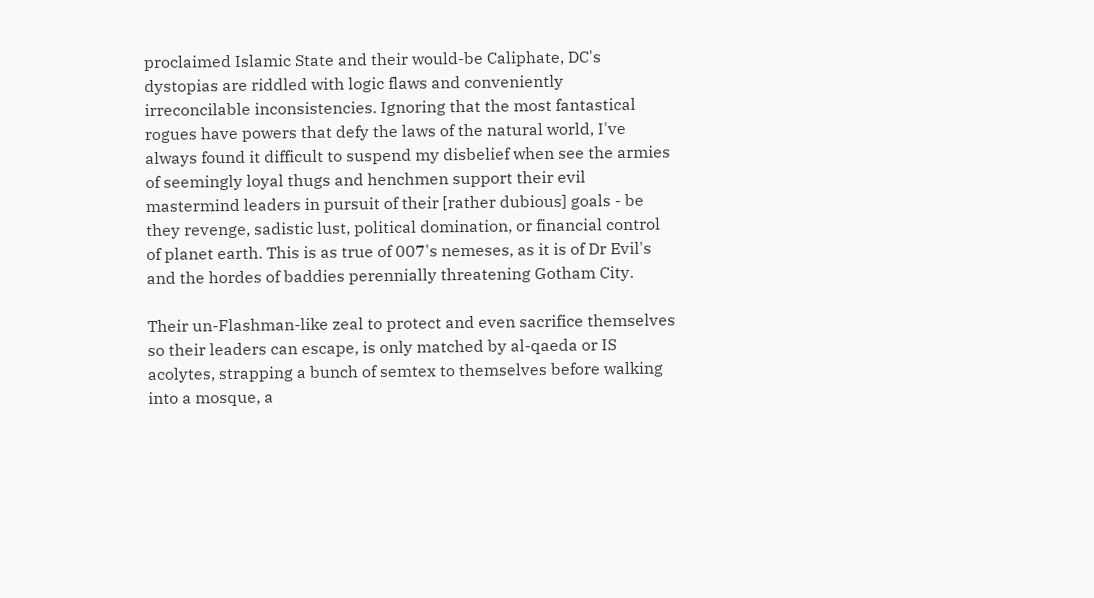proclaimed Islamic State and their would-be Caliphate, DC's dystopias are riddled with logic flaws and conveniently irreconcilable inconsistencies. Ignoring that the most fantastical rogues have powers that defy the laws of the natural world, I've always found it difficult to suspend my disbelief when see the armies of seemingly loyal thugs and henchmen support their evil mastermind leaders in pursuit of their [rather dubious] goals - be they revenge, sadistic lust, political domination, or financial control of planet earth. This is as true of 007's nemeses, as it is of Dr Evil's and the hordes of baddies perennially threatening Gotham City.

Their un-Flashman-like zeal to protect and even sacrifice themselves so their leaders can escape, is only matched by al-qaeda or IS acolytes, strapping a bunch of semtex to themselves before walking into a mosque, a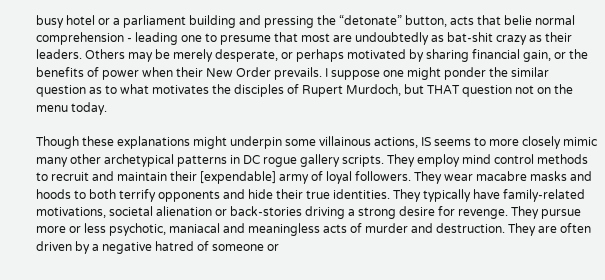busy hotel or a parliament building and pressing the “detonate” button, acts that belie normal comprehension - leading one to presume that most are undoubtedly as bat-shit crazy as their leaders. Others may be merely desperate, or perhaps motivated by sharing financial gain, or the benefits of power when their New Order prevails. I suppose one might ponder the similar question as to what motivates the disciples of Rupert Murdoch, but THAT question not on the menu today.

Though these explanations might underpin some villainous actions, IS seems to more closely mimic many other archetypical patterns in DC rogue gallery scripts. They employ mind control methods to recruit and maintain their [expendable] army of loyal followers. They wear macabre masks and hoods to both terrify opponents and hide their true identities. They typically have family-related motivations, societal alienation or back-stories driving a strong desire for revenge. They pursue more or less psychotic, maniacal and meaningless acts of murder and destruction. They are often driven by a negative hatred of someone or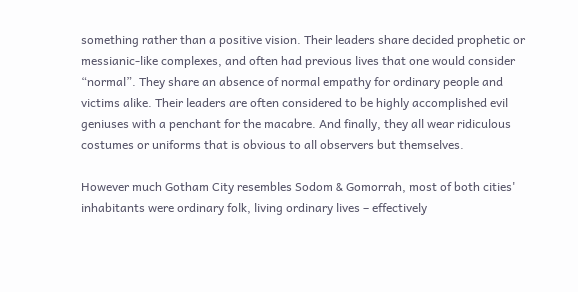something rather than a positive vision. Their leaders share decided prophetic or messianic-like complexes, and often had previous lives that one would consider “normal”. They share an absence of normal empathy for ordinary people and victims alike. Their leaders are often considered to be highly accomplished evil geniuses with a penchant for the macabre. And finally, they all wear ridiculous costumes or uniforms that is obvious to all observers but themselves.

However much Gotham City resembles Sodom & Gomorrah, most of both cities' inhabitants were ordinary folk, living ordinary lives – effectively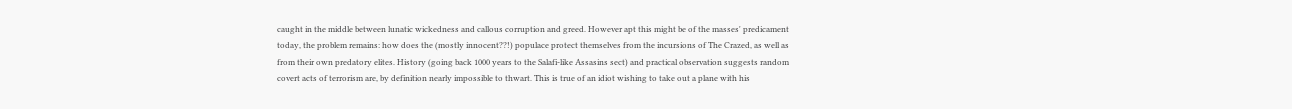caught in the middle between lunatic wickedness and callous corruption and greed. However apt this might be of the masses' predicament today, the problem remains: how does the (mostly innocent??!) populace protect themselves from the incursions of The Crazed, as well as from their own predatory elites. History (going back 1000 years to the Salafi-like Assasins sect) and practical observation suggests random covert acts of terrorism are, by definition nearly impossible to thwart. This is true of an idiot wishing to take out a plane with his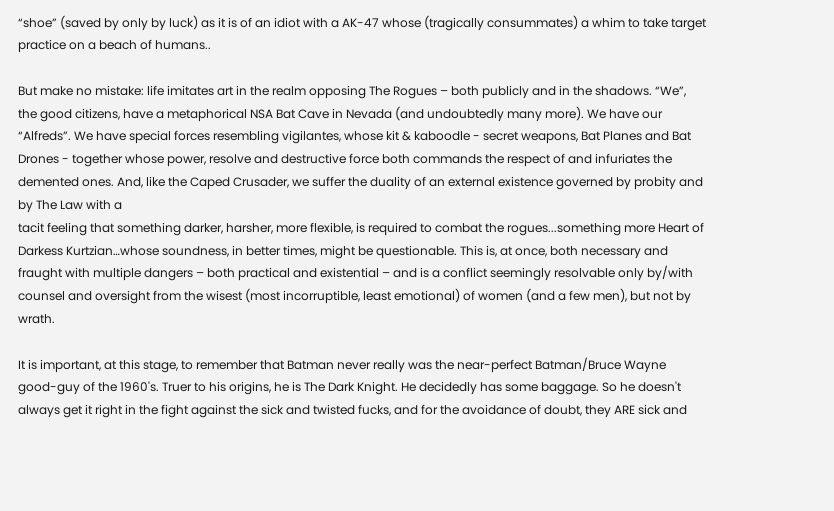“shoe” (saved by only by luck) as it is of an idiot with a AK-47 whose (tragically consummates) a whim to take target practice on a beach of humans..

But make no mistake: life imitates art in the realm opposing The Rogues – both publicly and in the shadows. “We”, the good citizens, have a metaphorical NSA Bat Cave in Nevada (and undoubtedly many more). We have our “Alfreds”. We have special forces resembling vigilantes, whose kit & kaboodle - secret weapons, Bat Planes and Bat Drones - together whose power, resolve and destructive force both commands the respect of and infuriates the demented ones. And, like the Caped Crusader, we suffer the duality of an external existence governed by probity and by The Law with a
tacit feeling that something darker, harsher, more flexible, is required to combat the rogues...something more Heart of Darkess Kurtzian…whose soundness, in better times, might be questionable. This is, at once, both necessary and fraught with multiple dangers – both practical and existential – and is a conflict seemingly resolvable only by/with counsel and oversight from the wisest (most incorruptible, least emotional) of women (and a few men), but not by wrath.

It is important, at this stage, to remember that Batman never really was the near-perfect Batman/Bruce Wayne good-guy of the 1960's. Truer to his origins, he is The Dark Knight. He decidedly has some baggage. So he doesn't always get it right in the fight against the sick and twisted fucks, and for the avoidance of doubt, they ARE sick and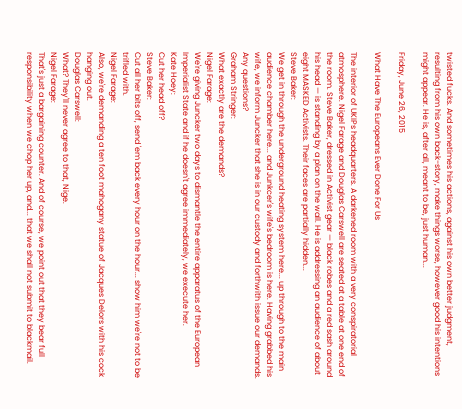twisted fucks. And sometimes his actions, against his own better judgment, resulting from his own back-story, make things worse, however good his intentions might appear. He is, after all, meant to be, just human...

Friday, June 26, 2015

What Have The Europeans Ever Done For Us

The interior of UKIPs headquarters. A darkened room with a very conspiratorial atmosphere. Nigel Farage and Douglas Carswell are seated at a table at one end of the room. Steve Baker, dressed in Activist gear — black robes and a red sash around his head — is standing by a plan on the wall. He is addressing an audience of about eight MASKED Activists. Their faces are partially hidden...
Steve Baker:
We get in through the underground heating system here... up through to the main audience chamber here... and Junkcer's wife's bedroom is here. Having grabbed his wife, we inform Juncker that she is in our custody and forthwith issue our demands. Any questions?
Graham Stringer:
What exactly are the demands?
Nigel Farage:
We're giving Juncker two days to dismantle the entire apparatus of the European Imperialist State and if he doesn't agree immediately, we execute her.
Kate Hoey:
Cut her head off?
Steve Baker:
Cut all her bits off, send 'em back every hour on the hour... show him we're not to be trifled with.
Nigel Farage:
Also, we're demanding a ten foot mahogany statue of Jacques Delors with his cock hanging out.
Douglas Carswell:
What? They'll never agree to that, Nige.
Nigel Farage:
That's just a bargaining counter. And of course, we point out that they bear full responsibility when we chop her up, and... that we shall not submit to blackmail.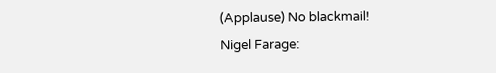(Applause) No blackmail!
Nigel Farage: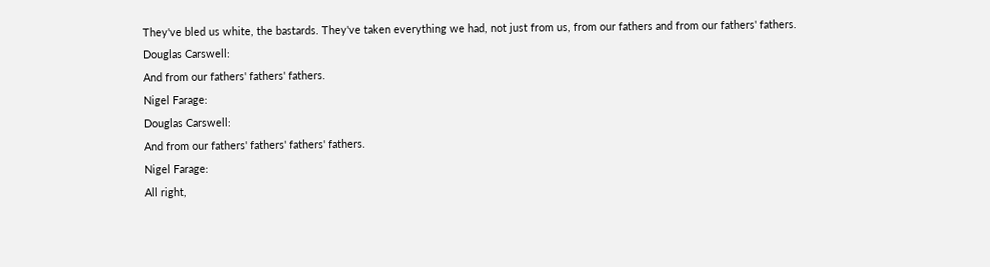They've bled us white, the bastards. They've taken everything we had, not just from us, from our fathers and from our fathers' fathers.
Douglas Carswell:
And from our fathers' fathers' fathers.
Nigel Farage:
Douglas Carswell:
And from our fathers' fathers' fathers' fathers.
Nigel Farage:
All right,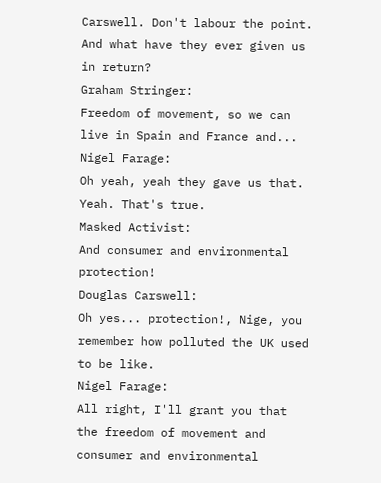Carswell. Don't labour the point. And what have they ever given us in return?
Graham Stringer:
Freedom of movement, so we can live in Spain and France and...
Nigel Farage:
Oh yeah, yeah they gave us that. Yeah. That's true.
Masked Activist:
And consumer and environmental protection!
Douglas Carswell:
Oh yes... protection!, Nige, you remember how polluted the UK used to be like.
Nigel Farage:
All right, I'll grant you that the freedom of movement and consumer and environmental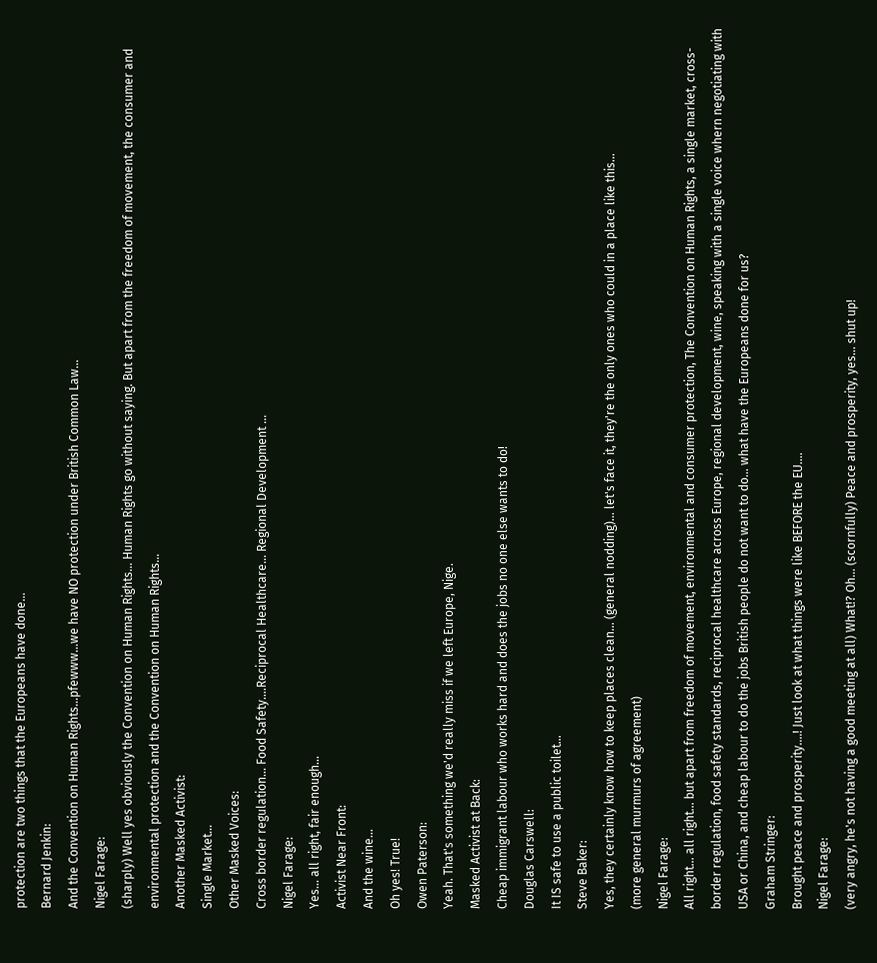protection are two things that the Europeans have done...
Bernard Jenkin:
And the Convention on Human Rights...pfewww...we have NO protection under British Common Law...
Nigel Farage:
(sharply) Well yes obviously the Convention on Human Rights... Human Rights go without saying. But apart from the freedom of movement, the consumer and environmental protection and the Convention on Human Rights...
Another Masked Activist:
Single Market...
Other Masked Voices:
Cross border regulation... Food Safety....Reciprocal Healthcare... Regional Development ...
Nigel Farage:
Yes... all right, fair enough...
Activist Near Front:
And the wine...
Oh yes! True!
Owen Paterson:
Yeah. That's something we'd really miss if we left Europe, Nige.
Masked Activist at Back:
Cheap immigrant labour who works hard and does the jobs no one else wants to do!
Douglas Carswell:
It IS safe to use a public toilet...
Steve Baker:
Yes, they certainly know how to keep places clean... (general nodding)... let's face it, they're the only ones who could in a place like this...
(more general murmurs of agreement)
Nigel Farage:
All right... all right... but apart from freedom of movement, environmental and consumer protection, The Convention on Human Rights, a single market, cross-border regulation, food safety standards, reciprocal healthcare across Europe, regional development, wine, speaking with a single voice whern negotiating with USA or China, and cheap labour to do the jobs British people do not want to do... what have the Europeans done for us?
Graham Stringer:
Brought peace and prosperity....! Just look at what things were like BEFORE the EU....
Nigel Farage:
(very angry, he's not having a good meeting at all) What!? Oh... (scornfully) Peace and prosperity, yes... shut up!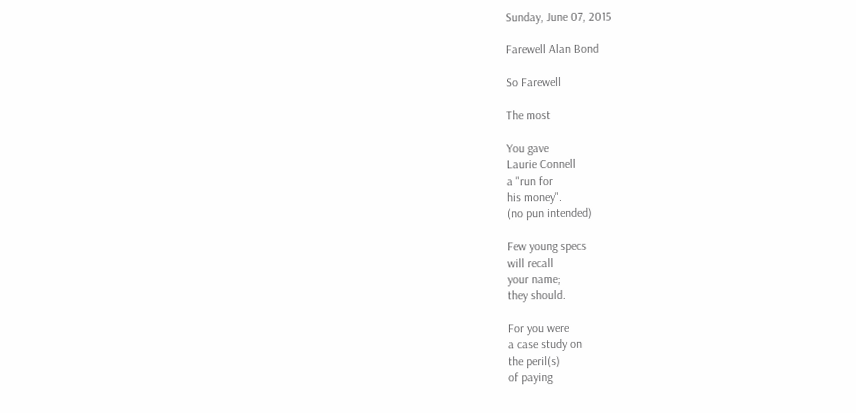Sunday, June 07, 2015

Farewell Alan Bond

So Farewell

The most

You gave
Laurie Connell
a "run for
his money".
(no pun intended)

Few young specs
will recall
your name;
they should.

For you were
a case study on
the peril(s)
of paying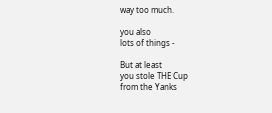way too much.

you also
lots of things -

But at least
you stole THE Cup
from the Yanks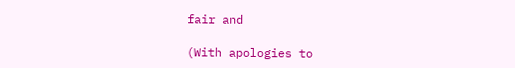fair and

(With apologies to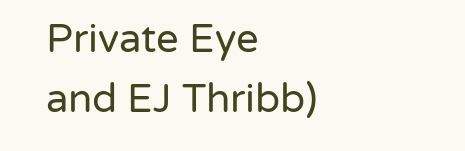Private Eye and EJ Thribb)